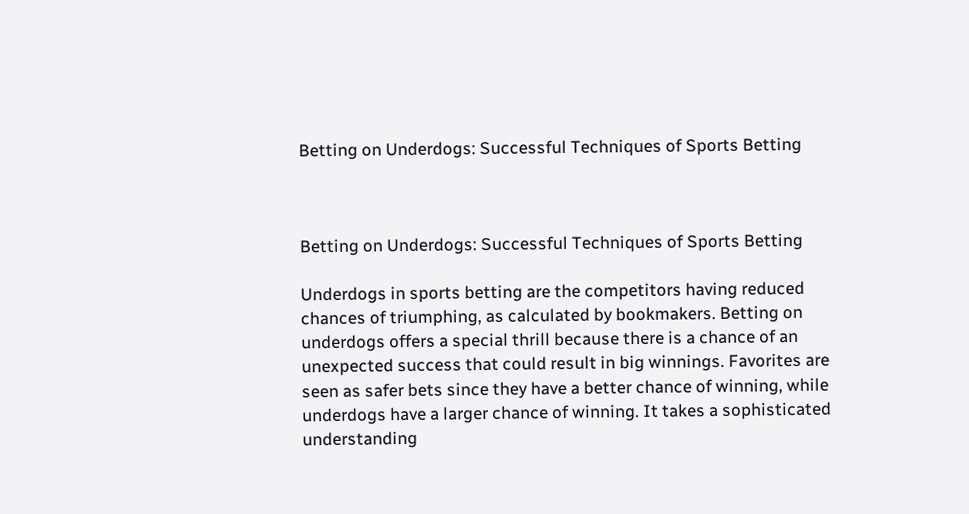Betting on Underdogs: Successful Techniques of Sports Betting



Betting on Underdogs: Successful Techniques of Sports Betting

Underdogs in sports betting are the competitors having reduced chances of triumphing, as calculated by bookmakers. Betting on underdogs offers a special thrill because there is a chance of an unexpected success that could result in big winnings. Favorites are seen as safer bets since they have a better chance of winning, while underdogs have a larger chance of winning. It takes a sophisticated understanding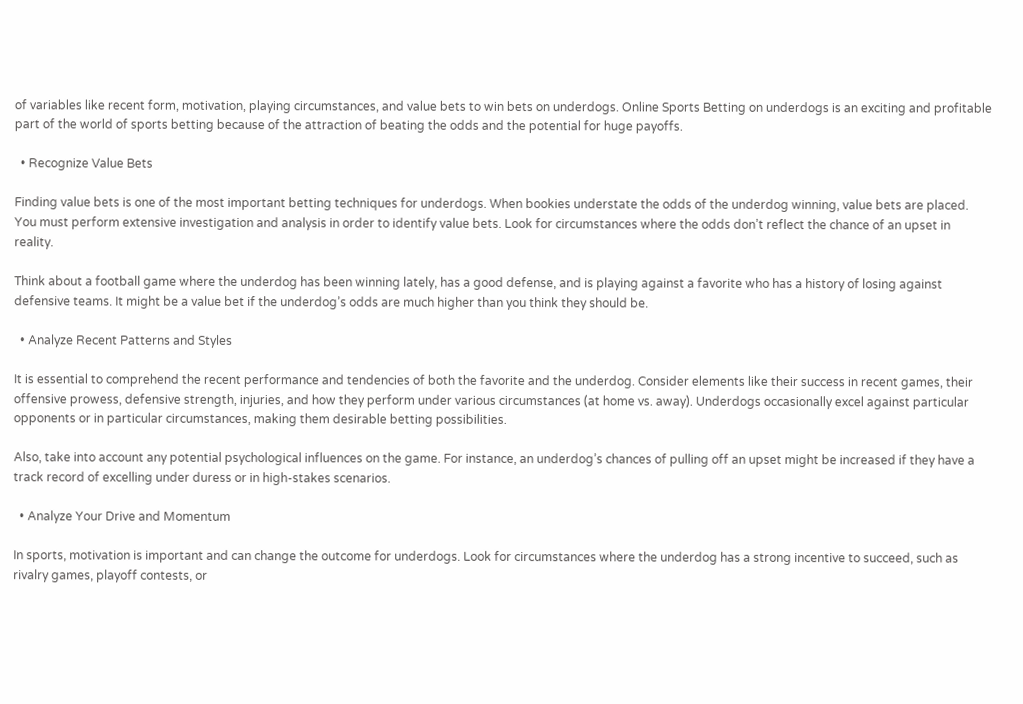of variables like recent form, motivation, playing circumstances, and value bets to win bets on underdogs. Online Sports Betting on underdogs is an exciting and profitable part of the world of sports betting because of the attraction of beating the odds and the potential for huge payoffs.

  • Recognize Value Bets

Finding value bets is one of the most important betting techniques for underdogs. When bookies understate the odds of the underdog winning, value bets are placed. You must perform extensive investigation and analysis in order to identify value bets. Look for circumstances where the odds don’t reflect the chance of an upset in reality.

Think about a football game where the underdog has been winning lately, has a good defense, and is playing against a favorite who has a history of losing against defensive teams. It might be a value bet if the underdog’s odds are much higher than you think they should be.

  • Analyze Recent Patterns and Styles

It is essential to comprehend the recent performance and tendencies of both the favorite and the underdog. Consider elements like their success in recent games, their offensive prowess, defensive strength, injuries, and how they perform under various circumstances (at home vs. away). Underdogs occasionally excel against particular opponents or in particular circumstances, making them desirable betting possibilities.

Also, take into account any potential psychological influences on the game. For instance, an underdog’s chances of pulling off an upset might be increased if they have a track record of excelling under duress or in high-stakes scenarios.

  • Analyze Your Drive and Momentum

In sports, motivation is important and can change the outcome for underdogs. Look for circumstances where the underdog has a strong incentive to succeed, such as rivalry games, playoff contests, or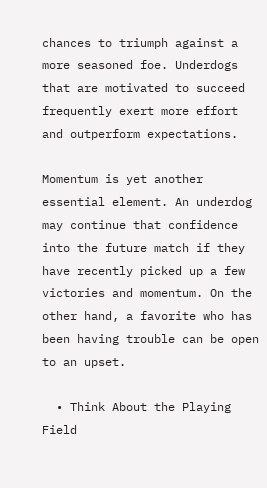chances to triumph against a more seasoned foe. Underdogs that are motivated to succeed frequently exert more effort and outperform expectations.

Momentum is yet another essential element. An underdog may continue that confidence into the future match if they have recently picked up a few victories and momentum. On the other hand, a favorite who has been having trouble can be open to an upset.

  • Think About the Playing Field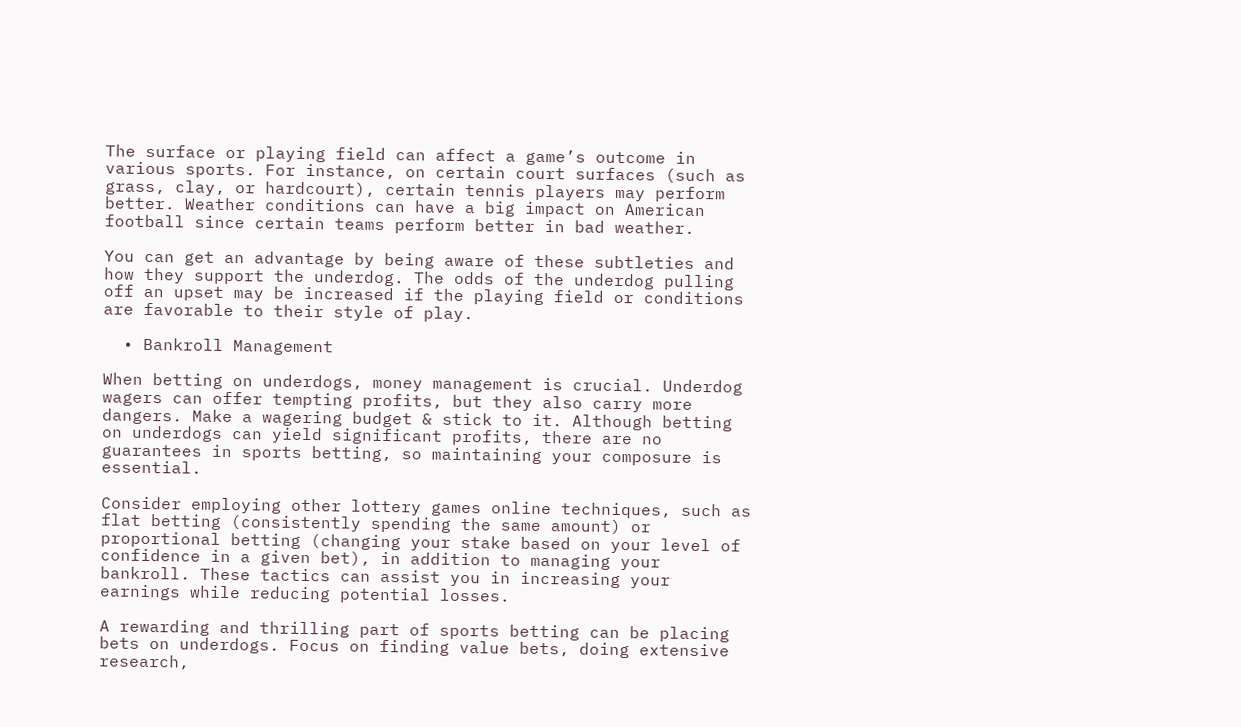The surface or playing field can affect a game’s outcome in various sports. For instance, on certain court surfaces (such as grass, clay, or hardcourt), certain tennis players may perform better. Weather conditions can have a big impact on American football since certain teams perform better in bad weather.

You can get an advantage by being aware of these subtleties and how they support the underdog. The odds of the underdog pulling off an upset may be increased if the playing field or conditions are favorable to their style of play.

  • Bankroll Management

When betting on underdogs, money management is crucial. Underdog wagers can offer tempting profits, but they also carry more dangers. Make a wagering budget & stick to it. Although betting on underdogs can yield significant profits, there are no guarantees in sports betting, so maintaining your composure is essential.

Consider employing other lottery games online techniques, such as flat betting (consistently spending the same amount) or proportional betting (changing your stake based on your level of confidence in a given bet), in addition to managing your bankroll. These tactics can assist you in increasing your earnings while reducing potential losses.

A rewarding and thrilling part of sports betting can be placing bets on underdogs. Focus on finding value bets, doing extensive research,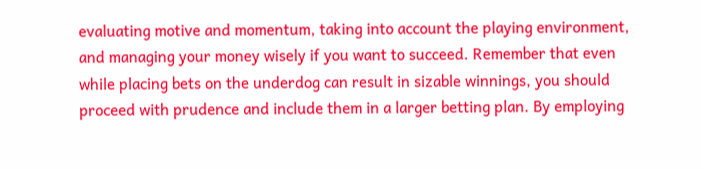evaluating motive and momentum, taking into account the playing environment, and managing your money wisely if you want to succeed. Remember that even while placing bets on the underdog can result in sizable winnings, you should proceed with prudence and include them in a larger betting plan. By employing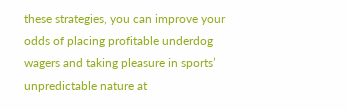these strategies, you can improve your odds of placing profitable underdog wagers and taking pleasure in sports’ unpredictable nature at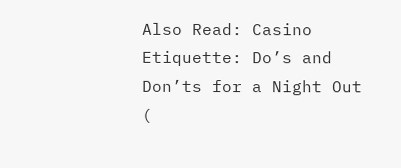Also Read: Casino Etiquette: Do’s and Don’ts for a Night Out (